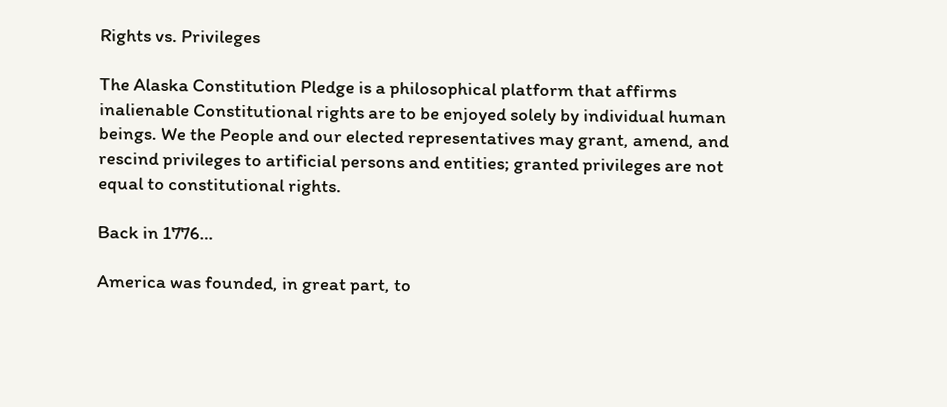Rights vs. Privileges

The Alaska Constitution Pledge is a philosophical platform that affirms inalienable Constitutional rights are to be enjoyed solely by individual human beings. We the People and our elected representatives may grant, amend, and rescind privileges to artificial persons and entities; granted privileges are not equal to constitutional rights.

Back in 1776…

America was founded, in great part, to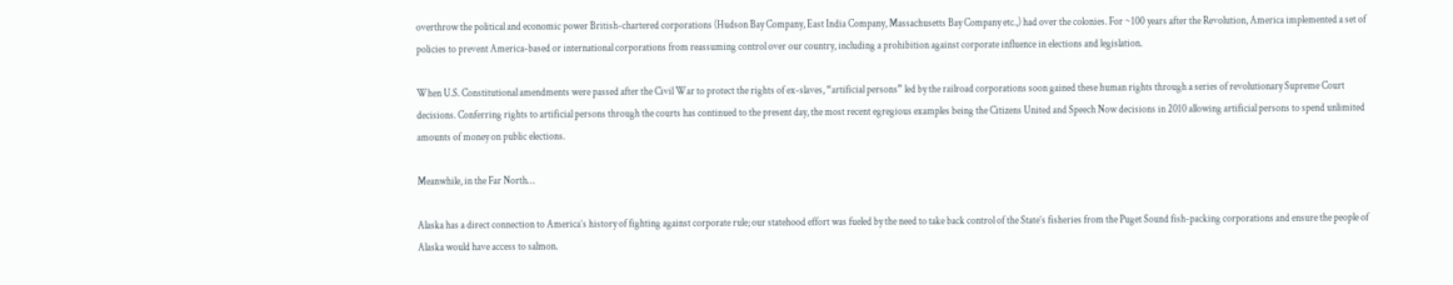overthrow the political and economic power British-chartered corporations (Hudson Bay Company, East India Company, Massachusetts Bay Company etc.,) had over the colonies. For ~100 years after the Revolution, America implemented a set of policies to prevent America-based or international corporations from reassuming control over our country, including a prohibition against corporate influence in elections and legislation.

When U.S. Constitutional amendments were passed after the Civil War to protect the rights of ex-slaves, “artificial persons” led by the railroad corporations soon gained these human rights through a series of revolutionary Supreme Court decisions. Conferring rights to artificial persons through the courts has continued to the present day, the most recent egregious examples being the Citizens United and Speech Now decisions in 2010 allowing artificial persons to spend unlimited amounts of money on public elections.

Meanwhile, in the Far North…

Alaska has a direct connection to America’s history of fighting against corporate rule; our statehood effort was fueled by the need to take back control of the State’s fisheries from the Puget Sound fish-packing corporations and ensure the people of Alaska would have access to salmon.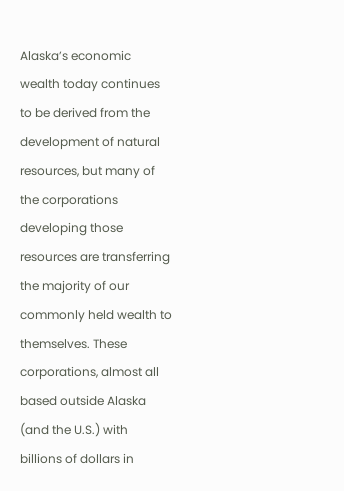Alaska’s economic wealth today continues to be derived from the development of natural resources, but many of the corporations developing those resources are transferring the majority of our commonly held wealth to themselves. These corporations, almost all based outside Alaska (and the U.S.) with billions of dollars in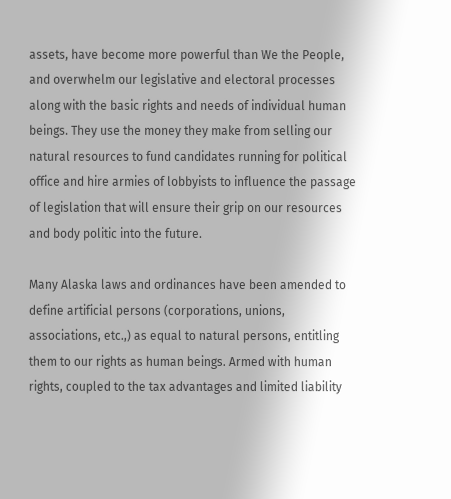assets, have become more powerful than We the People, and overwhelm our legislative and electoral processes along with the basic rights and needs of individual human beings. They use the money they make from selling our natural resources to fund candidates running for political office and hire armies of lobbyists to influence the passage of legislation that will ensure their grip on our resources and body politic into the future.

Many Alaska laws and ordinances have been amended to define artificial persons (corporations, unions, associations, etc.,) as equal to natural persons, entitling them to our rights as human beings. Armed with human rights, coupled to the tax advantages and limited liability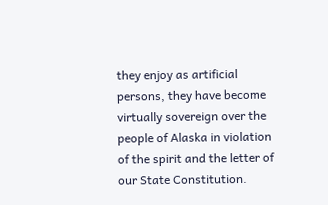they enjoy as artificial persons, they have become virtually sovereign over the people of Alaska in violation of the spirit and the letter of our State Constitution.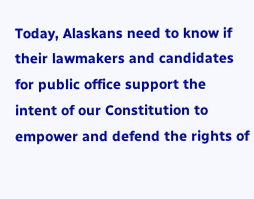Today, Alaskans need to know if their lawmakers and candidates for public office support the intent of our Constitution to empower and defend the rights of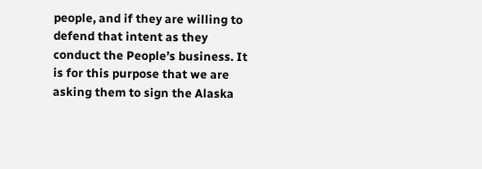people, and if they are willing to defend that intent as they conduct the People’s business. It is for this purpose that we are asking them to sign the Alaska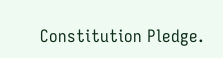Constitution Pledge.